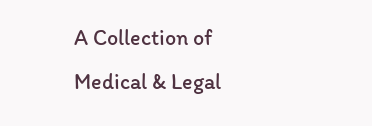A Collection of Medical & Legal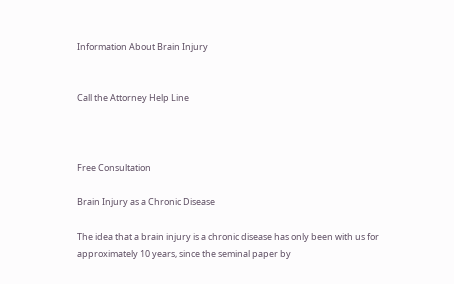Information About Brain Injury


Call the Attorney Help Line



Free Consultation

Brain Injury as a Chronic Disease

The idea that a brain injury is a chronic disease has only been with us for approximately 10 years, since the seminal paper by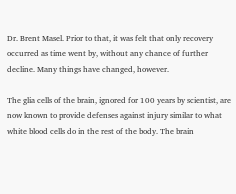Dr. Brent Masel. Prior to that, it was felt that only recovery occurred as time went by, without any chance of further decline. Many things have changed, however.

The glia cells of the brain, ignored for 100 years by scientist, are now known to provide defenses against injury similar to what white blood cells do in the rest of the body. The brain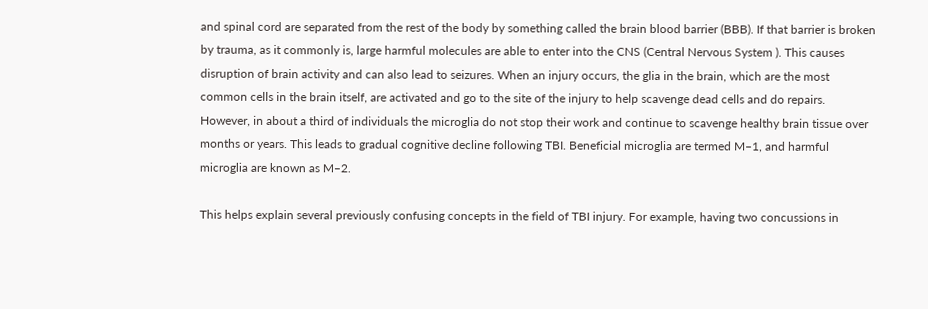and spinal cord are separated from the rest of the body by something called the brain blood barrier (BBB). If that barrier is broken by trauma, as it commonly is, large harmful molecules are able to enter into the CNS (Central Nervous System ). This causes disruption of brain activity and can also lead to seizures. When an injury occurs, the glia in the brain, which are the most common cells in the brain itself, are activated and go to the site of the injury to help scavenge dead cells and do repairs. However, in about a third of individuals the microglia do not stop their work and continue to scavenge healthy brain tissue over months or years. This leads to gradual cognitive decline following TBI. Beneficial microglia are termed M–1, and harmful microglia are known as M–2.

This helps explain several previously confusing concepts in the field of TBI injury. For example, having two concussions in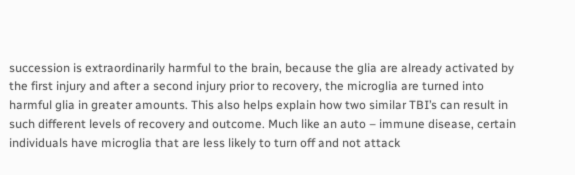succession is extraordinarily harmful to the brain, because the glia are already activated by the first injury and after a second injury prior to recovery, the microglia are turned into harmful glia in greater amounts. This also helps explain how two similar TBI’s can result in such different levels of recovery and outcome. Much like an auto – immune disease, certain individuals have microglia that are less likely to turn off and not attack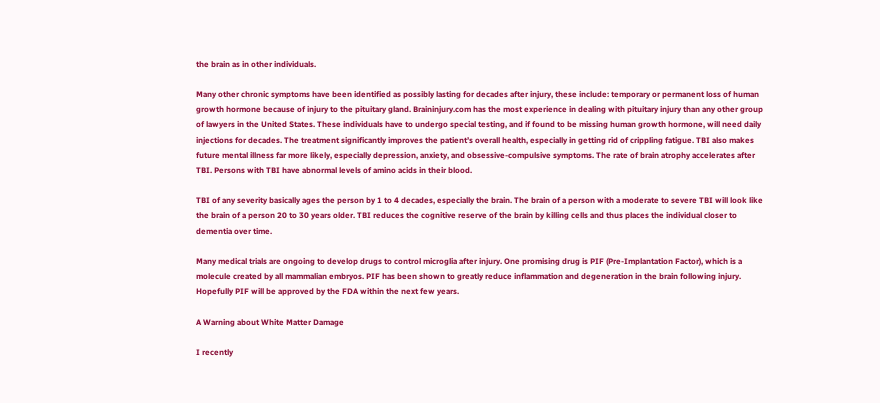the brain as in other individuals.

Many other chronic symptoms have been identified as possibly lasting for decades after injury, these include: temporary or permanent loss of human growth hormone because of injury to the pituitary gland. Braininjury.com has the most experience in dealing with pituitary injury than any other group of lawyers in the United States. These individuals have to undergo special testing, and if found to be missing human growth hormone, will need daily injections for decades. The treatment significantly improves the patient’s overall health, especially in getting rid of crippling fatigue. TBI also makes future mental illness far more likely, especially depression, anxiety, and obsessive-compulsive symptoms. The rate of brain atrophy accelerates after TBI. Persons with TBI have abnormal levels of amino acids in their blood.

TBI of any severity basically ages the person by 1 to 4 decades, especially the brain. The brain of a person with a moderate to severe TBI will look like the brain of a person 20 to 30 years older. TBI reduces the cognitive reserve of the brain by killing cells and thus places the individual closer to dementia over time.

Many medical trials are ongoing to develop drugs to control microglia after injury. One promising drug is PIF (Pre-Implantation Factor), which is a molecule created by all mammalian embryos. PIF has been shown to greatly reduce inflammation and degeneration in the brain following injury. Hopefully PIF will be approved by the FDA within the next few years.

A Warning about White Matter Damage

I recently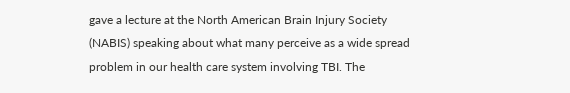gave a lecture at the North American Brain Injury Society (NABIS) speaking about what many perceive as a wide spread problem in our health care system involving TBI. The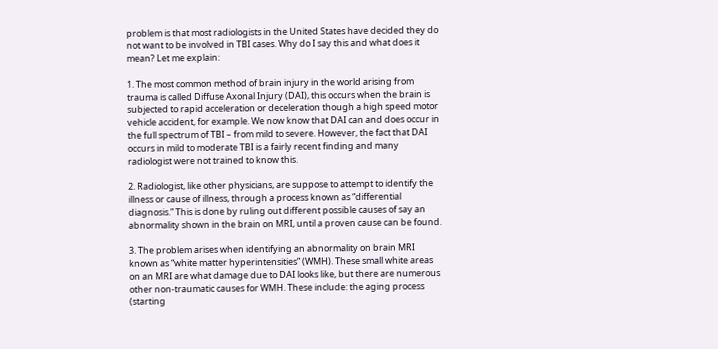problem is that most radiologists in the United States have decided they do not want to be involved in TBI cases. Why do I say this and what does it mean? Let me explain:

1. The most common method of brain injury in the world arising from trauma is called Diffuse Axonal Injury (DAI), this occurs when the brain is subjected to rapid acceleration or deceleration though a high speed motor vehicle accident, for example. We now know that DAI can and does occur in the full spectrum of TBI – from mild to severe. However, the fact that DAI occurs in mild to moderate TBI is a fairly recent finding and many radiologist were not trained to know this.

2. Radiologist, like other physicians, are suppose to attempt to identify the illness or cause of illness, through a process known as “differential diagnosis.” This is done by ruling out different possible causes of say an abnormality shown in the brain on MRI, until a proven cause can be found.

3. The problem arises when identifying an abnormality on brain MRI known as “white matter hyperintensities” (WMH). These small white areas on an MRI are what damage due to DAI looks like, but there are numerous other non-traumatic causes for WMH. These include: the aging process (starting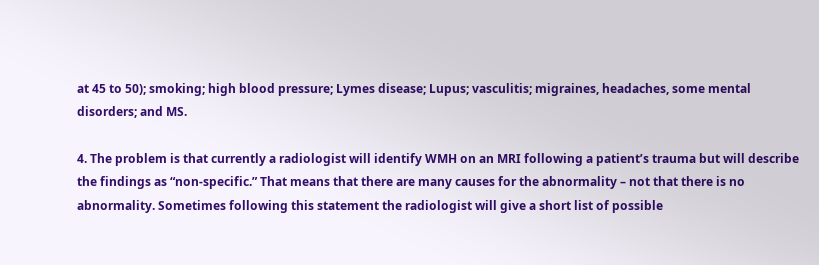at 45 to 50); smoking; high blood pressure; Lymes disease; Lupus; vasculitis; migraines, headaches, some mental disorders; and MS.

4. The problem is that currently a radiologist will identify WMH on an MRI following a patient’s trauma but will describe the findings as “non-specific.” That means that there are many causes for the abnormality – not that there is no abnormality. Sometimes following this statement the radiologist will give a short list of possible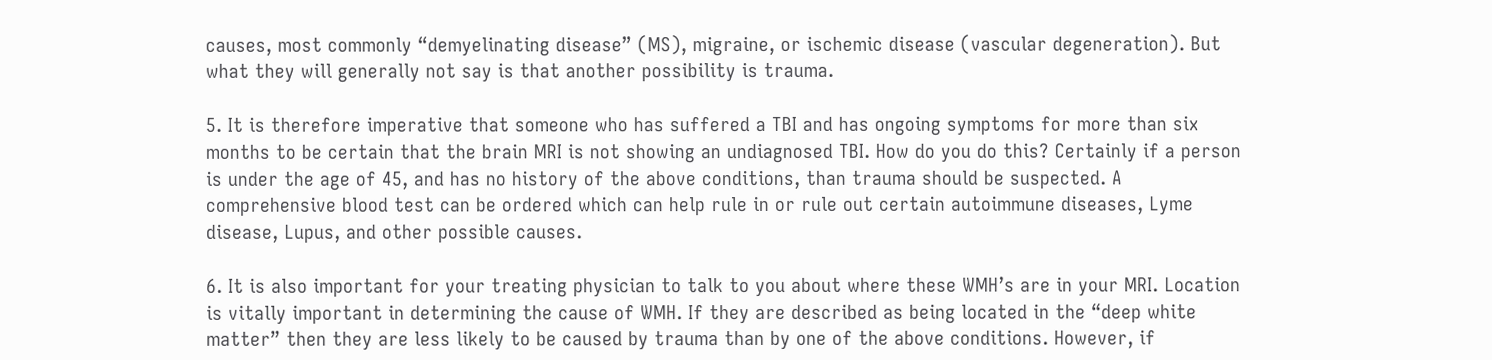causes, most commonly “demyelinating disease” (MS), migraine, or ischemic disease (vascular degeneration). But what they will generally not say is that another possibility is trauma.

5. It is therefore imperative that someone who has suffered a TBI and has ongoing symptoms for more than six months to be certain that the brain MRI is not showing an undiagnosed TBI. How do you do this? Certainly if a person is under the age of 45, and has no history of the above conditions, than trauma should be suspected. A comprehensive blood test can be ordered which can help rule in or rule out certain autoimmune diseases, Lyme disease, Lupus, and other possible causes.

6. It is also important for your treating physician to talk to you about where these WMH’s are in your MRI. Location is vitally important in determining the cause of WMH. If they are described as being located in the “deep white matter” then they are less likely to be caused by trauma than by one of the above conditions. However, if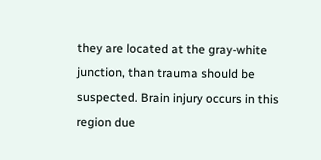they are located at the gray-white junction, than trauma should be suspected. Brain injury occurs in this region due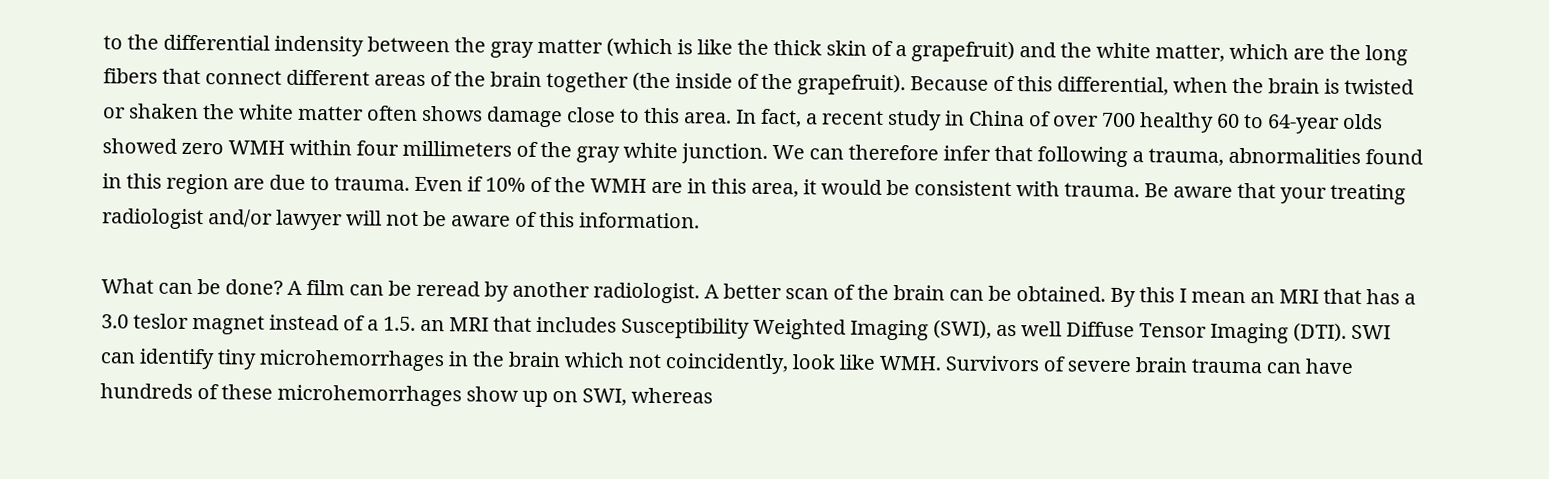to the differential indensity between the gray matter (which is like the thick skin of a grapefruit) and the white matter, which are the long fibers that connect different areas of the brain together (the inside of the grapefruit). Because of this differential, when the brain is twisted or shaken the white matter often shows damage close to this area. In fact, a recent study in China of over 700 healthy 60 to 64-year olds showed zero WMH within four millimeters of the gray white junction. We can therefore infer that following a trauma, abnormalities found in this region are due to trauma. Even if 10% of the WMH are in this area, it would be consistent with trauma. Be aware that your treating radiologist and/or lawyer will not be aware of this information.

What can be done? A film can be reread by another radiologist. A better scan of the brain can be obtained. By this I mean an MRI that has a 3.0 teslor magnet instead of a 1.5. an MRI that includes Susceptibility Weighted Imaging (SWI), as well Diffuse Tensor Imaging (DTI). SWI can identify tiny microhemorrhages in the brain which not coincidently, look like WMH. Survivors of severe brain trauma can have hundreds of these microhemorrhages show up on SWI, whereas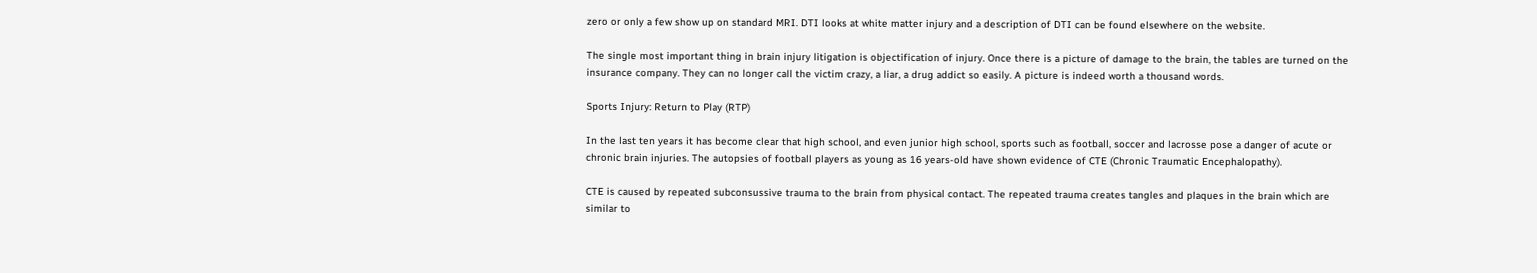zero or only a few show up on standard MRI. DTI looks at white matter injury and a description of DTI can be found elsewhere on the website.

The single most important thing in brain injury litigation is objectification of injury. Once there is a picture of damage to the brain, the tables are turned on the insurance company. They can no longer call the victim crazy, a liar, a drug addict so easily. A picture is indeed worth a thousand words.

Sports Injury: Return to Play (RTP)

In the last ten years it has become clear that high school, and even junior high school, sports such as football, soccer and lacrosse pose a danger of acute or chronic brain injuries. The autopsies of football players as young as 16 years-old have shown evidence of CTE (Chronic Traumatic Encephalopathy).

CTE is caused by repeated subconsussive trauma to the brain from physical contact. The repeated trauma creates tangles and plaques in the brain which are similar to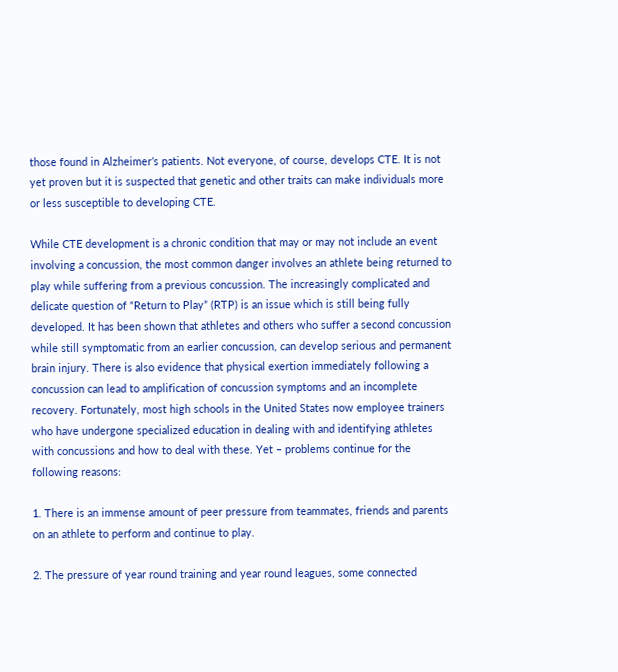those found in Alzheimer’s patients. Not everyone, of course, develops CTE. It is not yet proven but it is suspected that genetic and other traits can make individuals more or less susceptible to developing CTE.

While CTE development is a chronic condition that may or may not include an event involving a concussion, the most common danger involves an athlete being returned to play while suffering from a previous concussion. The increasingly complicated and delicate question of “Return to Play” (RTP) is an issue which is still being fully developed. It has been shown that athletes and others who suffer a second concussion while still symptomatic from an earlier concussion, can develop serious and permanent brain injury. There is also evidence that physical exertion immediately following a concussion can lead to amplification of concussion symptoms and an incomplete recovery. Fortunately, most high schools in the United States now employee trainers who have undergone specialized education in dealing with and identifying athletes with concussions and how to deal with these. Yet – problems continue for the following reasons:

1. There is an immense amount of peer pressure from teammates, friends and parents on an athlete to perform and continue to play.

2. The pressure of year round training and year round leagues, some connected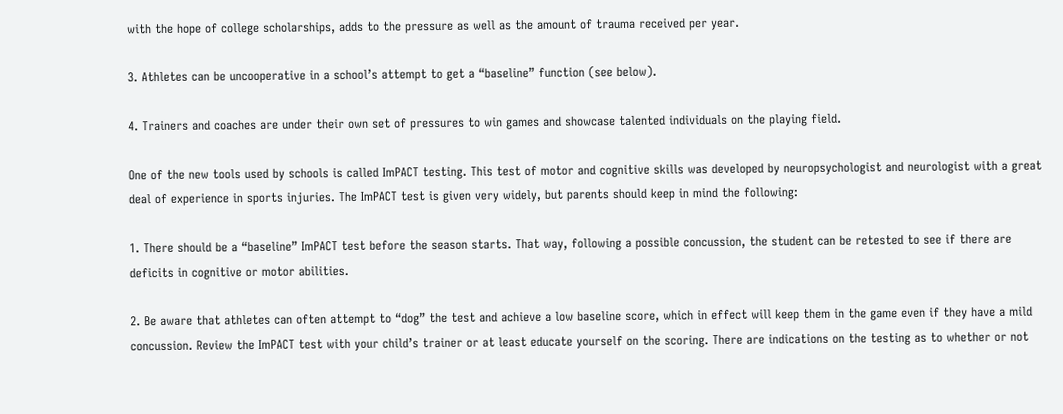with the hope of college scholarships, adds to the pressure as well as the amount of trauma received per year.

3. Athletes can be uncooperative in a school’s attempt to get a “baseline” function (see below).

4. Trainers and coaches are under their own set of pressures to win games and showcase talented individuals on the playing field.

One of the new tools used by schools is called ImPACT testing. This test of motor and cognitive skills was developed by neuropsychologist and neurologist with a great deal of experience in sports injuries. The ImPACT test is given very widely, but parents should keep in mind the following:

1. There should be a “baseline” ImPACT test before the season starts. That way, following a possible concussion, the student can be retested to see if there are deficits in cognitive or motor abilities.

2. Be aware that athletes can often attempt to “dog” the test and achieve a low baseline score, which in effect will keep them in the game even if they have a mild concussion. Review the ImPACT test with your child’s trainer or at least educate yourself on the scoring. There are indications on the testing as to whether or not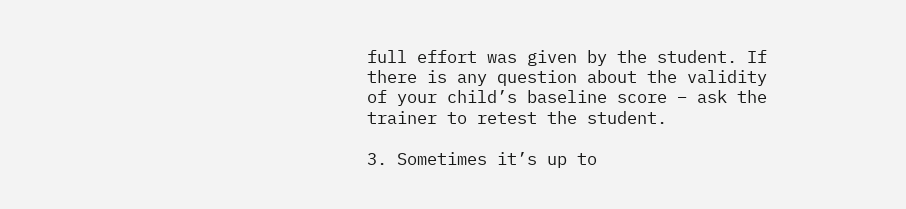full effort was given by the student. If there is any question about the validity of your child’s baseline score – ask the trainer to retest the student.

3. Sometimes it’s up to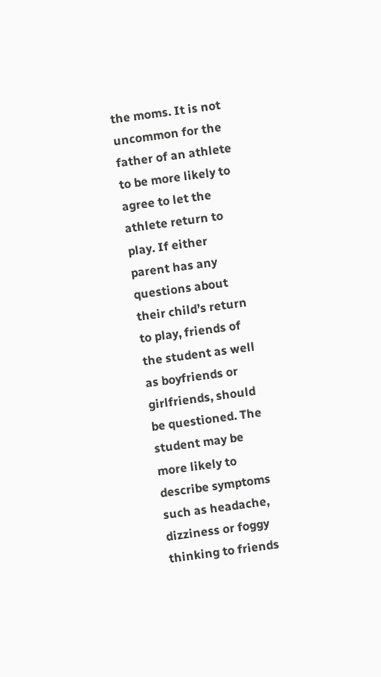the moms. It is not uncommon for the father of an athlete to be more likely to agree to let the athlete return to play. If either parent has any questions about their child’s return to play, friends of the student as well as boyfriends or girlfriends, should be questioned. The student may be more likely to describe symptoms such as headache, dizziness or foggy thinking to friends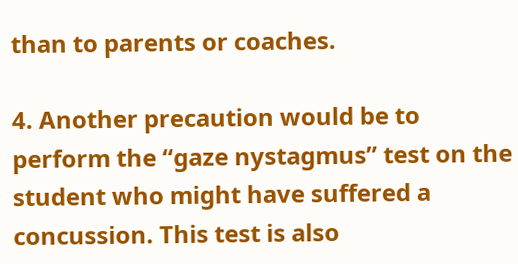than to parents or coaches.

4. Another precaution would be to perform the “gaze nystagmus” test on the student who might have suffered a concussion. This test is also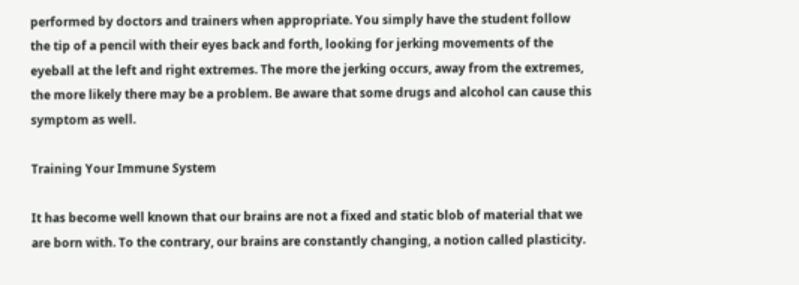performed by doctors and trainers when appropriate. You simply have the student follow the tip of a pencil with their eyes back and forth, looking for jerking movements of the eyeball at the left and right extremes. The more the jerking occurs, away from the extremes, the more likely there may be a problem. Be aware that some drugs and alcohol can cause this symptom as well.

Training Your Immune System

It has become well known that our brains are not a fixed and static blob of material that we are born with. To the contrary, our brains are constantly changing, a notion called plasticity.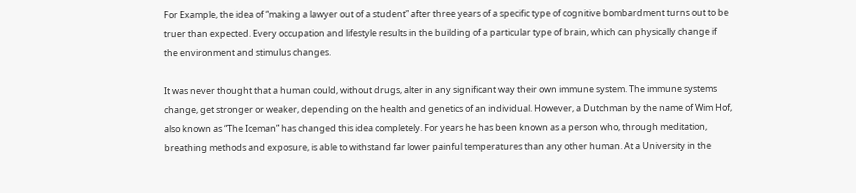For Example, the idea of “making a lawyer out of a student” after three years of a specific type of cognitive bombardment turns out to be truer than expected. Every occupation and lifestyle results in the building of a particular type of brain, which can physically change if the environment and stimulus changes.

It was never thought that a human could, without drugs, alter in any significant way their own immune system. The immune systems change, get stronger or weaker, depending on the health and genetics of an individual. However, a Dutchman by the name of Wim Hof, also known as “The Iceman” has changed this idea completely. For years he has been known as a person who, through meditation, breathing methods and exposure, is able to withstand far lower painful temperatures than any other human. At a University in the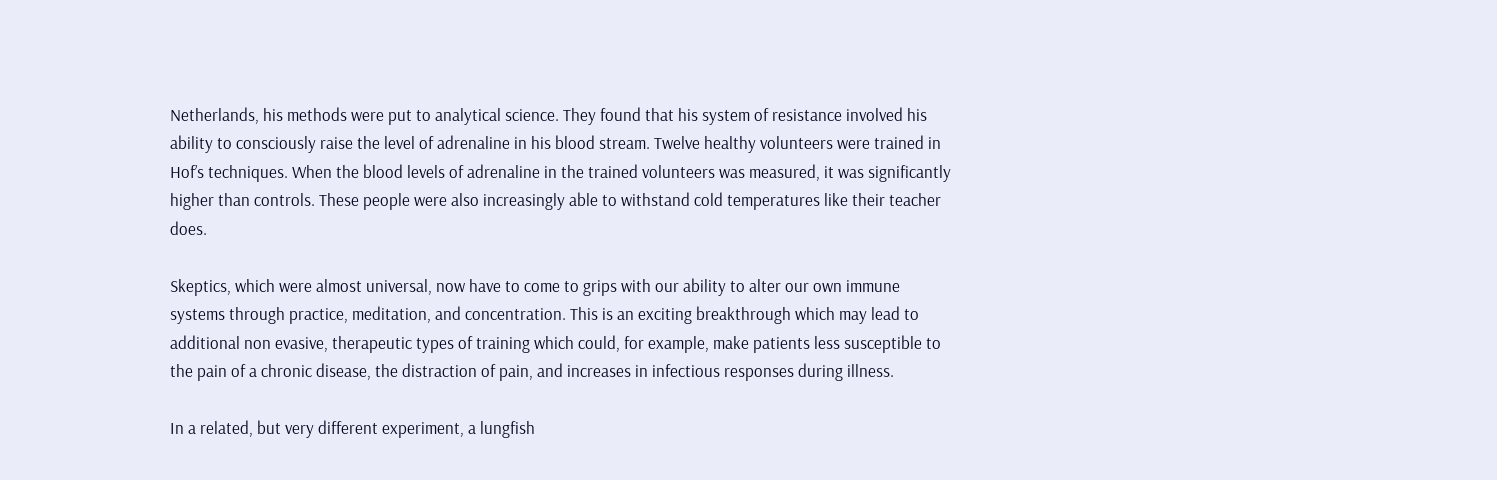Netherlands, his methods were put to analytical science. They found that his system of resistance involved his ability to consciously raise the level of adrenaline in his blood stream. Twelve healthy volunteers were trained in Hof’s techniques. When the blood levels of adrenaline in the trained volunteers was measured, it was significantly higher than controls. These people were also increasingly able to withstand cold temperatures like their teacher does.

Skeptics, which were almost universal, now have to come to grips with our ability to alter our own immune systems through practice, meditation, and concentration. This is an exciting breakthrough which may lead to additional non evasive, therapeutic types of training which could, for example, make patients less susceptible to the pain of a chronic disease, the distraction of pain, and increases in infectious responses during illness.

In a related, but very different experiment, a lungfish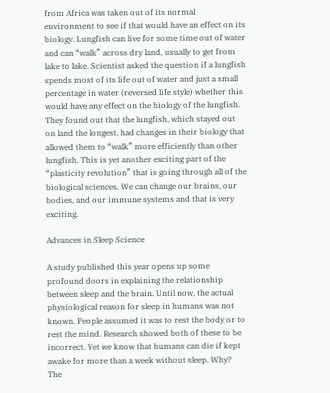from Africa was taken out of its normal environment to see if that would have an effect on its biology. Lungfish can live for some time out of water and can “walk” across dry land, usually to get from lake to lake. Scientist asked the question if a lungfish spends most of its life out of water and just a small percentage in water (reversed life style) whether this would have any effect on the biology of the lungfish. They found out that the lungfish, which stayed out on land the longest, had changes in their biology that allowed them to “walk” more efficiently than other lungfish. This is yet another exciting part of the “plasticity revolution” that is going through all of the biological sciences. We can change our brains, our bodies, and our immune systems and that is very exciting.

Advances in Sleep Science

A study published this year opens up some profound doors in explaining the relationship between sleep and the brain. Until now, the actual physiological reason for sleep in humans was not known. People assumed it was to rest the body or to rest the mind. Research showed both of these to be incorrect. Yet we know that humans can die if kept awake for more than a week without sleep. Why?
The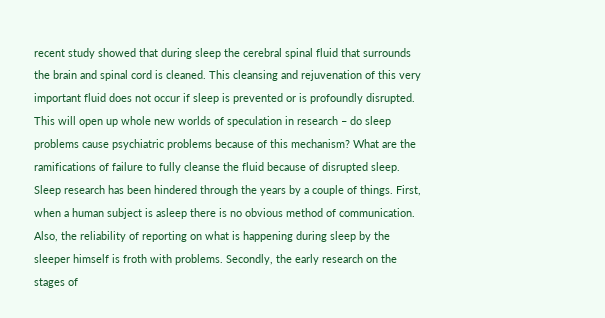recent study showed that during sleep the cerebral spinal fluid that surrounds the brain and spinal cord is cleaned. This cleansing and rejuvenation of this very important fluid does not occur if sleep is prevented or is profoundly disrupted. This will open up whole new worlds of speculation in research – do sleep problems cause psychiatric problems because of this mechanism? What are the ramifications of failure to fully cleanse the fluid because of disrupted sleep.
Sleep research has been hindered through the years by a couple of things. First, when a human subject is asleep there is no obvious method of communication. Also, the reliability of reporting on what is happening during sleep by the sleeper himself is froth with problems. Secondly, the early research on the stages of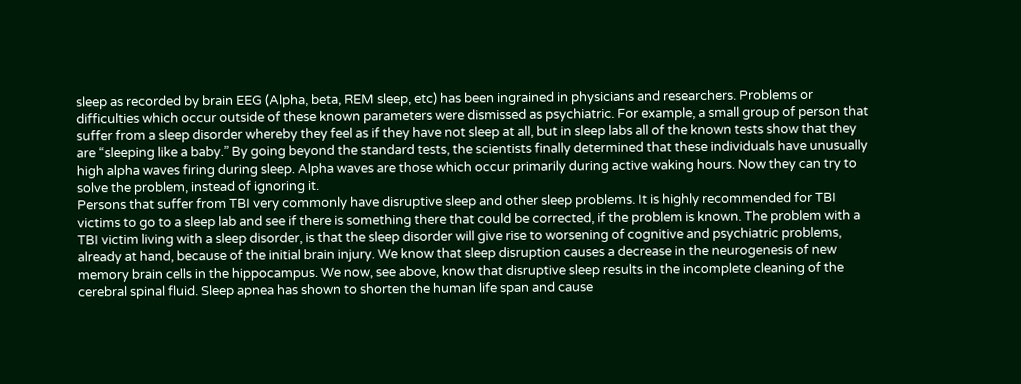sleep as recorded by brain EEG (Alpha, beta, REM sleep, etc) has been ingrained in physicians and researchers. Problems or difficulties which occur outside of these known parameters were dismissed as psychiatric. For example, a small group of person that suffer from a sleep disorder whereby they feel as if they have not sleep at all, but in sleep labs all of the known tests show that they are “sleeping like a baby.” By going beyond the standard tests, the scientists finally determined that these individuals have unusually high alpha waves firing during sleep. Alpha waves are those which occur primarily during active waking hours. Now they can try to solve the problem, instead of ignoring it.
Persons that suffer from TBI very commonly have disruptive sleep and other sleep problems. It is highly recommended for TBI victims to go to a sleep lab and see if there is something there that could be corrected, if the problem is known. The problem with a TBI victim living with a sleep disorder, is that the sleep disorder will give rise to worsening of cognitive and psychiatric problems, already at hand, because of the initial brain injury. We know that sleep disruption causes a decrease in the neurogenesis of new memory brain cells in the hippocampus. We now, see above, know that disruptive sleep results in the incomplete cleaning of the cerebral spinal fluid. Sleep apnea has shown to shorten the human life span and cause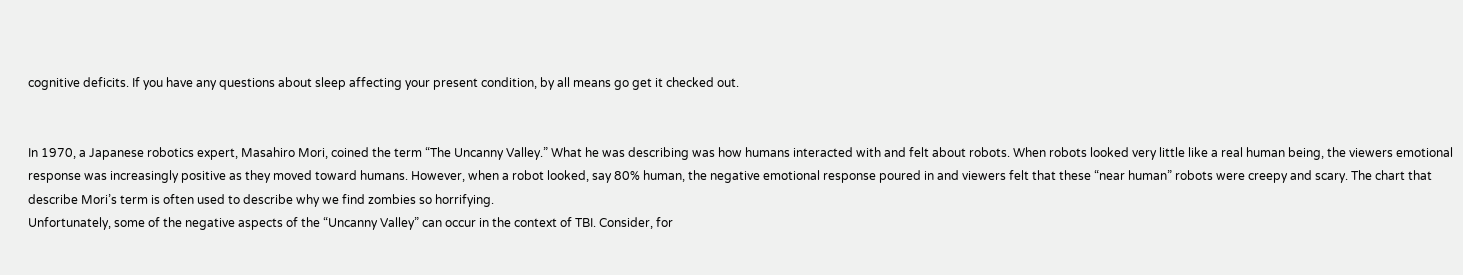cognitive deficits. If you have any questions about sleep affecting your present condition, by all means go get it checked out.


In 1970, a Japanese robotics expert, Masahiro Mori, coined the term “The Uncanny Valley.” What he was describing was how humans interacted with and felt about robots. When robots looked very little like a real human being, the viewers emotional response was increasingly positive as they moved toward humans. However, when a robot looked, say 80% human, the negative emotional response poured in and viewers felt that these “near human” robots were creepy and scary. The chart that describe Mori’s term is often used to describe why we find zombies so horrifying.
Unfortunately, some of the negative aspects of the “Uncanny Valley” can occur in the context of TBI. Consider, for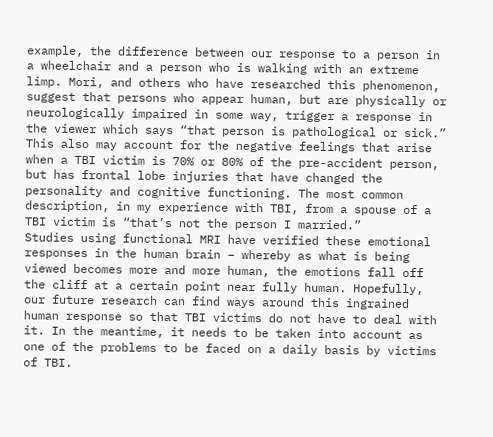example, the difference between our response to a person in a wheelchair and a person who is walking with an extreme limp. Mori, and others who have researched this phenomenon, suggest that persons who appear human, but are physically or neurologically impaired in some way, trigger a response in the viewer which says “that person is pathological or sick.” This also may account for the negative feelings that arise when a TBI victim is 70% or 80% of the pre-accident person, but has frontal lobe injuries that have changed the personality and cognitive functioning. The most common description, in my experience with TBI, from a spouse of a TBI victim is “that’s not the person I married.”
Studies using functional MRI have verified these emotional responses in the human brain – whereby as what is being viewed becomes more and more human, the emotions fall off the cliff at a certain point near fully human. Hopefully, our future research can find ways around this ingrained human response so that TBI victims do not have to deal with it. In the meantime, it needs to be taken into account as one of the problems to be faced on a daily basis by victims of TBI.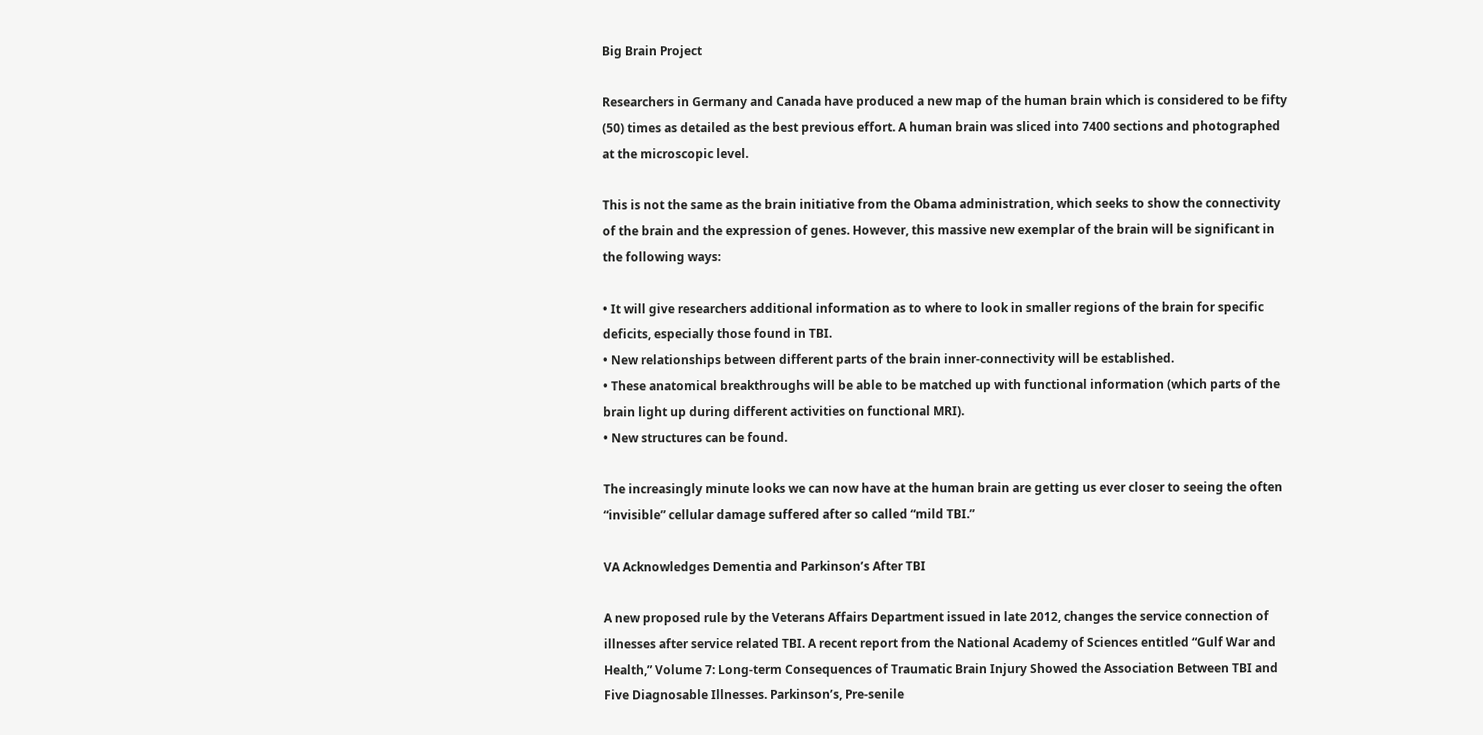Big Brain Project

Researchers in Germany and Canada have produced a new map of the human brain which is considered to be fifty (50) times as detailed as the best previous effort. A human brain was sliced into 7400 sections and photographed at the microscopic level.

This is not the same as the brain initiative from the Obama administration, which seeks to show the connectivity of the brain and the expression of genes. However, this massive new exemplar of the brain will be significant in the following ways:

• It will give researchers additional information as to where to look in smaller regions of the brain for specific deficits, especially those found in TBI.
• New relationships between different parts of the brain inner-connectivity will be established.
• These anatomical breakthroughs will be able to be matched up with functional information (which parts of the brain light up during different activities on functional MRI).
• New structures can be found.

The increasingly minute looks we can now have at the human brain are getting us ever closer to seeing the often “invisible” cellular damage suffered after so called “mild TBI.”

VA Acknowledges Dementia and Parkinson’s After TBI

A new proposed rule by the Veterans Affairs Department issued in late 2012, changes the service connection of illnesses after service related TBI. A recent report from the National Academy of Sciences entitled “Gulf War and Health,” Volume 7: Long-term Consequences of Traumatic Brain Injury Showed the Association Between TBI and Five Diagnosable Illnesses. Parkinson’s, Pre-senile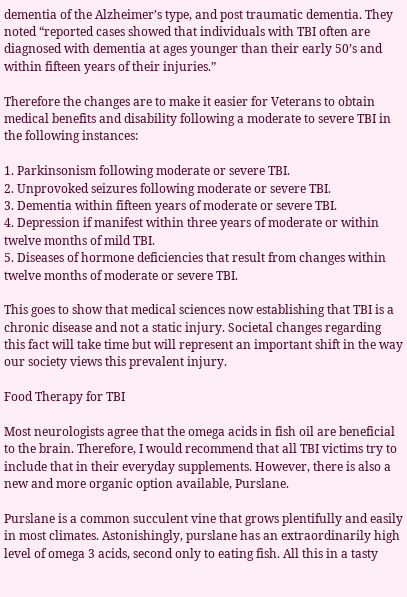dementia of the Alzheimer’s type, and post traumatic dementia. They noted “reported cases showed that individuals with TBI often are diagnosed with dementia at ages younger than their early 50’s and within fifteen years of their injuries.”

Therefore the changes are to make it easier for Veterans to obtain medical benefits and disability following a moderate to severe TBI in the following instances:

1. Parkinsonism following moderate or severe TBI.
2. Unprovoked seizures following moderate or severe TBI.
3. Dementia within fifteen years of moderate or severe TBI.
4. Depression if manifest within three years of moderate or within twelve months of mild TBI.
5. Diseases of hormone deficiencies that result from changes within twelve months of moderate or severe TBI.

This goes to show that medical sciences now establishing that TBI is a chronic disease and not a static injury. Societal changes regarding this fact will take time but will represent an important shift in the way our society views this prevalent injury.

Food Therapy for TBI

Most neurologists agree that the omega acids in fish oil are beneficial to the brain. Therefore, I would recommend that all TBI victims try to include that in their everyday supplements. However, there is also a new and more organic option available, Purslane.

Purslane is a common succulent vine that grows plentifully and easily in most climates. Astonishingly, purslane has an extraordinarily high level of omega 3 acids, second only to eating fish. All this in a tasty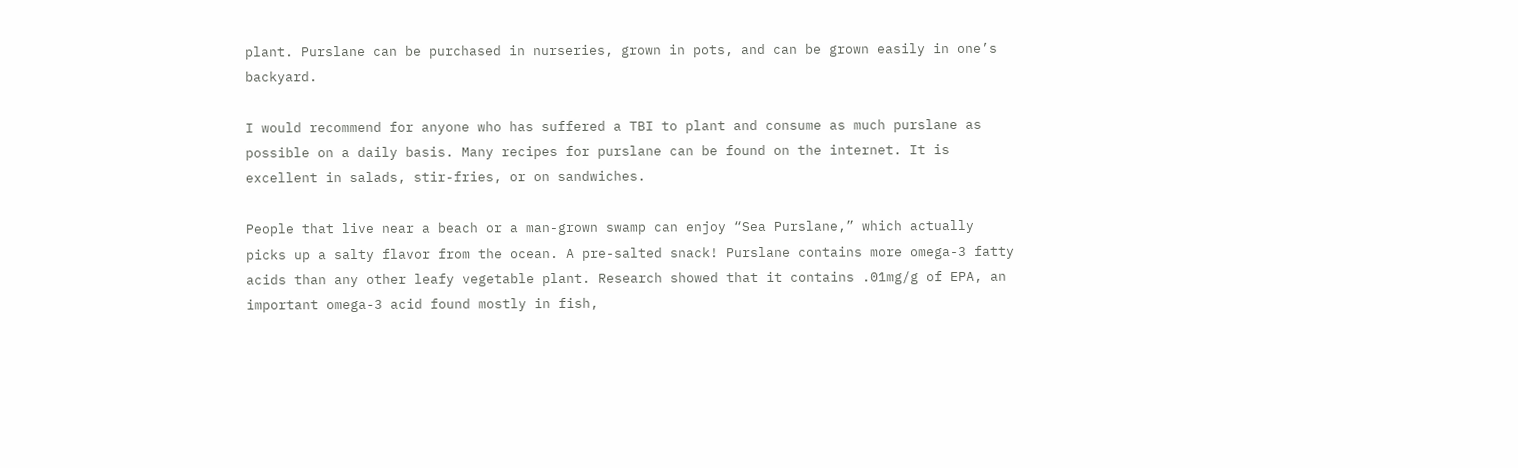plant. Purslane can be purchased in nurseries, grown in pots, and can be grown easily in one’s backyard.

I would recommend for anyone who has suffered a TBI to plant and consume as much purslane as possible on a daily basis. Many recipes for purslane can be found on the internet. It is excellent in salads, stir-fries, or on sandwiches.

People that live near a beach or a man-grown swamp can enjoy “Sea Purslane,” which actually picks up a salty flavor from the ocean. A pre-salted snack! Purslane contains more omega-3 fatty acids than any other leafy vegetable plant. Research showed that it contains .01mg/g of EPA, an important omega-3 acid found mostly in fish,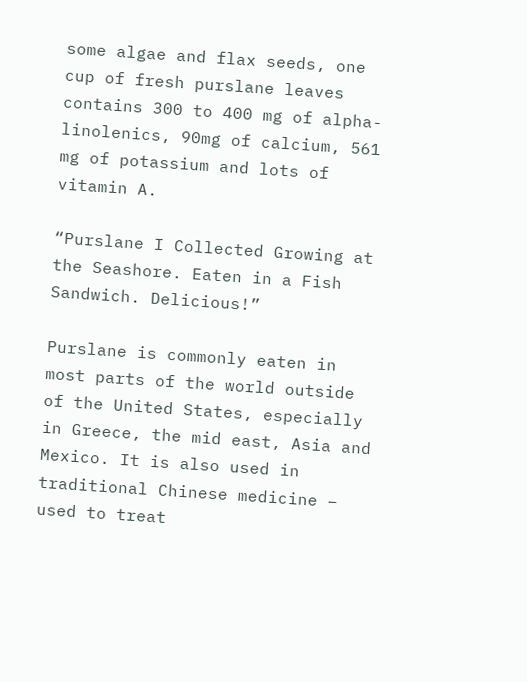some algae and flax seeds, one cup of fresh purslane leaves contains 300 to 400 mg of alpha-linolenics, 90mg of calcium, 561 mg of potassium and lots of vitamin A.

“Purslane I Collected Growing at the Seashore. Eaten in a Fish
Sandwich. Delicious!”

Purslane is commonly eaten in most parts of the world outside of the United States, especially in Greece, the mid east, Asia and Mexico. It is also used in traditional Chinese medicine – used to treat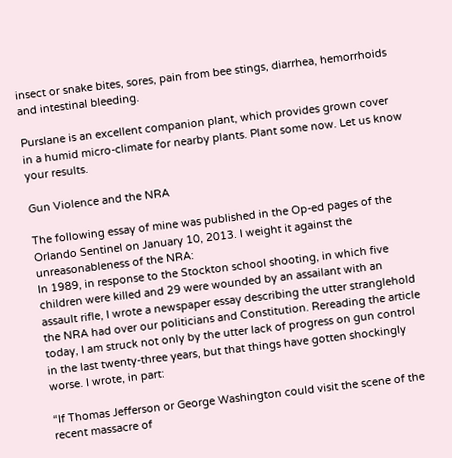insect or snake bites, sores, pain from bee stings, diarrhea, hemorrhoids and intestinal bleeding.

Purslane is an excellent companion plant, which provides grown cover in a humid micro-climate for nearby plants. Plant some now. Let us know your results.

Gun Violence and the NRA

The following essay of mine was published in the Op-ed pages of the Orlando Sentinel on January 10, 2013. I weight it against the unreasonableness of the NRA:
In 1989, in response to the Stockton school shooting, in which five children were killed and 29 were wounded by an assailant with an assault rifle, I wrote a newspaper essay describing the utter stranglehold the NRA had over our politicians and Constitution. Rereading the article today, I am struck not only by the utter lack of progress on gun control in the last twenty-three years, but that things have gotten shockingly worse. I wrote, in part:

“If Thomas Jefferson or George Washington could visit the scene of the recent massacre of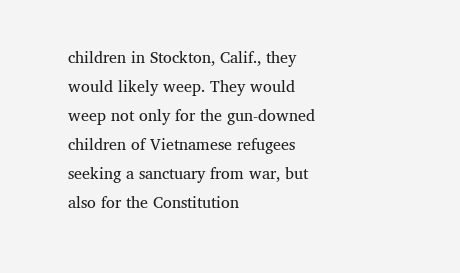children in Stockton, Calif., they would likely weep. They would weep not only for the gun-downed children of Vietnamese refugees seeking a sanctuary from war, but also for the Constitution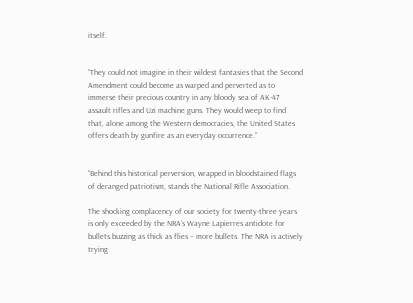itself.


“They could not imagine in their wildest fantasies that the Second Amendment could become as warped and perverted as to immerse their precious country in any bloody sea of AK-47 assault rifles and Uzi machine guns. They would weep to find that, alone among the Western democracies, the United States offers death by gunfire as an everyday occurrence.”


“Behind this historical perversion, wrapped in bloodstained flags of deranged patriotism, stands the National Rifle Association.

The shocking complacency of our society for twenty-three years is only exceeded by the NRA’s Wayne Lapierres antidote for bullets buzzing as thick as flies – more bullets. The NRA is actively trying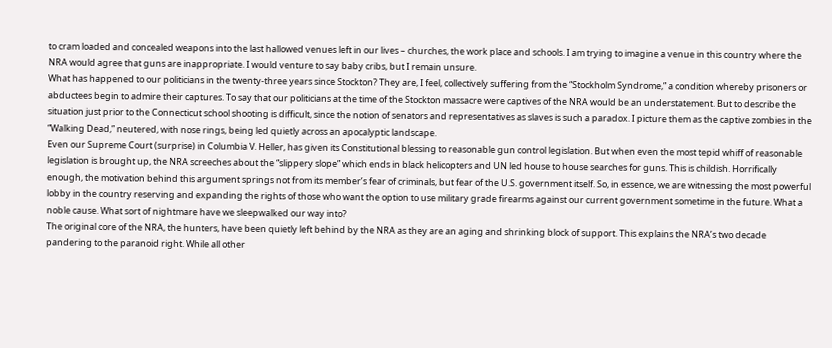to cram loaded and concealed weapons into the last hallowed venues left in our lives – churches, the work place and schools. I am trying to imagine a venue in this country where the NRA would agree that guns are inappropriate. I would venture to say baby cribs, but I remain unsure.
What has happened to our politicians in the twenty-three years since Stockton? They are, I feel, collectively suffering from the “Stockholm Syndrome,” a condition whereby prisoners or abductees begin to admire their captures. To say that our politicians at the time of the Stockton massacre were captives of the NRA would be an understatement. But to describe the situation just prior to the Connecticut school shooting is difficult, since the notion of senators and representatives as slaves is such a paradox. I picture them as the captive zombies in the “Walking Dead,” neutered, with nose rings, being led quietly across an apocalyptic landscape.
Even our Supreme Court (surprise) in Columbia V. Heller, has given its Constitutional blessing to reasonable gun control legislation. But when even the most tepid whiff of reasonable legislation is brought up, the NRA screeches about the “slippery slope” which ends in black helicopters and UN led house to house searches for guns. This is childish. Horrifically enough, the motivation behind this argument springs not from its member’s fear of criminals, but fear of the U.S. government itself. So, in essence, we are witnessing the most powerful lobby in the country reserving and expanding the rights of those who want the option to use military grade firearms against our current government sometime in the future. What a noble cause. What sort of nightmare have we sleepwalked our way into?
The original core of the NRA, the hunters, have been quietly left behind by the NRA as they are an aging and shrinking block of support. This explains the NRA’s two decade pandering to the paranoid right. While all other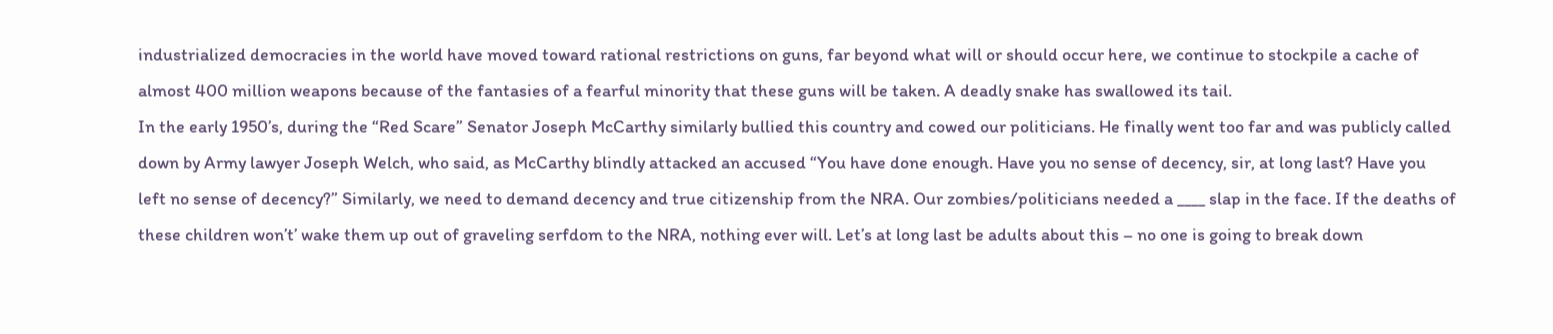industrialized democracies in the world have moved toward rational restrictions on guns, far beyond what will or should occur here, we continue to stockpile a cache of almost 400 million weapons because of the fantasies of a fearful minority that these guns will be taken. A deadly snake has swallowed its tail.
In the early 1950’s, during the “Red Scare” Senator Joseph McCarthy similarly bullied this country and cowed our politicians. He finally went too far and was publicly called down by Army lawyer Joseph Welch, who said, as McCarthy blindly attacked an accused “You have done enough. Have you no sense of decency, sir, at long last? Have you left no sense of decency?” Similarly, we need to demand decency and true citizenship from the NRA. Our zombies/politicians needed a ____ slap in the face. If the deaths of these children won’t’ wake them up out of graveling serfdom to the NRA, nothing ever will. Let’s at long last be adults about this – no one is going to break down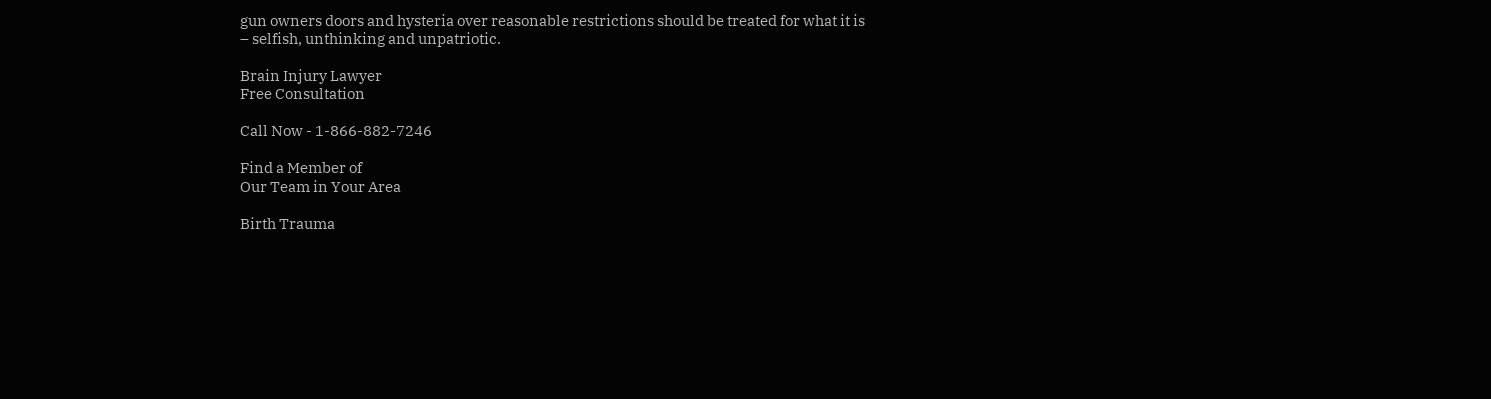gun owners doors and hysteria over reasonable restrictions should be treated for what it is – selfish, unthinking and unpatriotic.

Brain Injury Lawyer
Free Consultation

Call Now - 1-866-882-7246

Find a Member of
Our Team in Your Area

Birth Trauma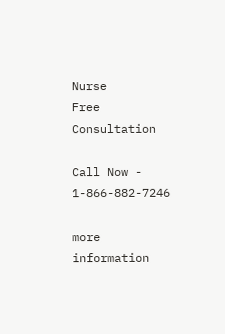Nurse
Free Consultation

Call Now - 1-866-882-7246

more information